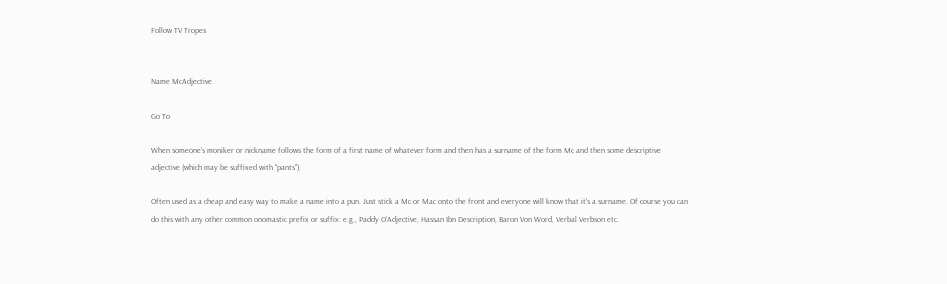Follow TV Tropes


Name McAdjective

Go To

When someone's moniker or nickname follows the form of a first name of whatever form and then has a surname of the form Mc and then some descriptive adjective (which may be suffixed with "pants").

Often used as a cheap and easy way to make a name into a pun. Just stick a Mc or Mac onto the front and everyone will know that it's a surname. Of course you can do this with any other common onomastic prefix or suffix: e.g., Paddy O'Adjective, Hassan Ibn Description, Baron Von Word, Verbal Verbson etc.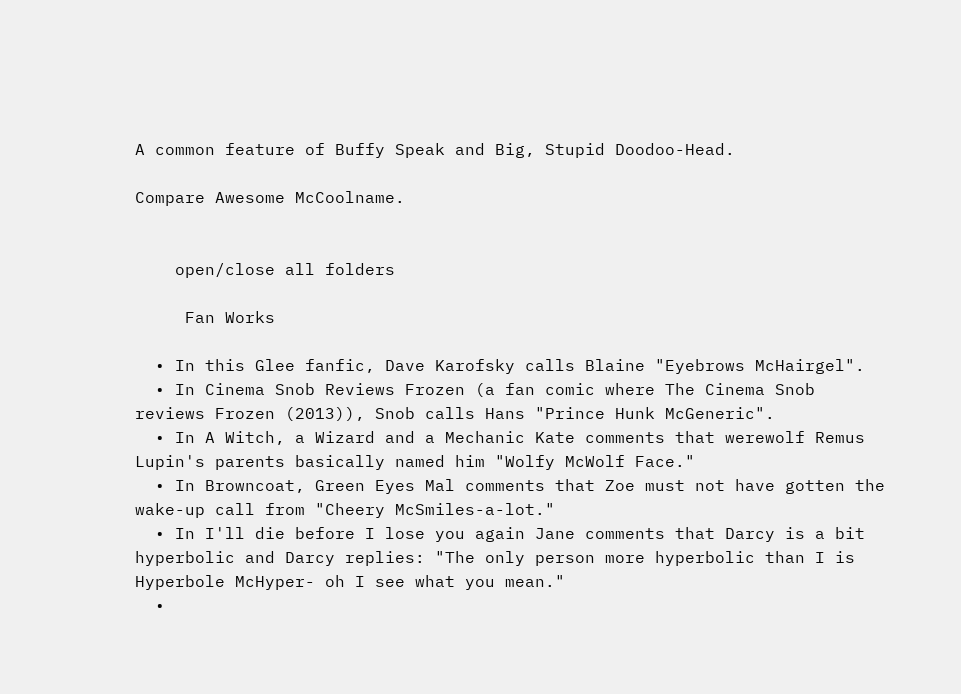A common feature of Buffy Speak and Big, Stupid Doodoo-Head.

Compare Awesome McCoolname.


    open/close all folders

     Fan Works

  • In this Glee fanfic, Dave Karofsky calls Blaine "Eyebrows McHairgel".
  • In Cinema Snob Reviews Frozen (a fan comic where The Cinema Snob reviews Frozen (2013)), Snob calls Hans "Prince Hunk McGeneric".
  • In A Witch, a Wizard and a Mechanic Kate comments that werewolf Remus Lupin's parents basically named him "Wolfy McWolf Face."
  • In Browncoat, Green Eyes Mal comments that Zoe must not have gotten the wake-up call from "Cheery McSmiles-a-lot."
  • In I'll die before I lose you again Jane comments that Darcy is a bit hyperbolic and Darcy replies: "The only person more hyperbolic than I is Hyperbole McHyper- oh I see what you mean."
  •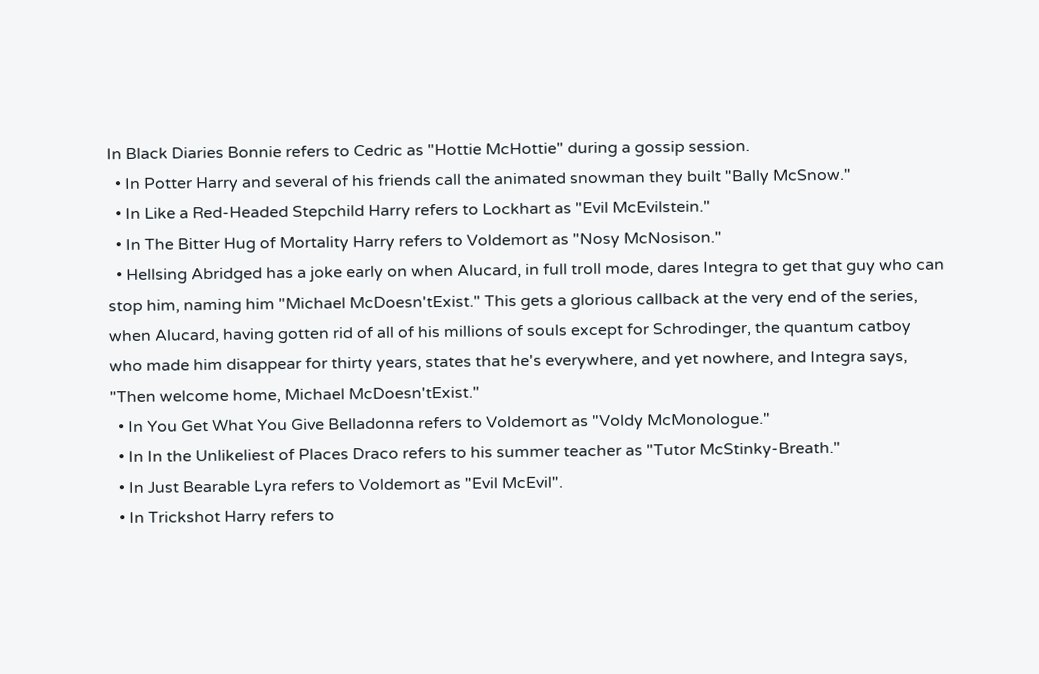In Black Diaries Bonnie refers to Cedric as "Hottie McHottie" during a gossip session.
  • In Potter Harry and several of his friends call the animated snowman they built "Bally McSnow."
  • In Like a Red-Headed Stepchild Harry refers to Lockhart as "Evil McEvilstein."
  • In The Bitter Hug of Mortality Harry refers to Voldemort as "Nosy McNosison."
  • Hellsing Abridged has a joke early on when Alucard, in full troll mode, dares Integra to get that guy who can stop him, naming him "Michael McDoesn'tExist." This gets a glorious callback at the very end of the series, when Alucard, having gotten rid of all of his millions of souls except for Schrodinger, the quantum catboy who made him disappear for thirty years, states that he's everywhere, and yet nowhere, and Integra says, "Then welcome home, Michael McDoesn'tExist."
  • In You Get What You Give Belladonna refers to Voldemort as "Voldy McMonologue."
  • In In the Unlikeliest of Places Draco refers to his summer teacher as "Tutor McStinky-Breath."
  • In Just Bearable Lyra refers to Voldemort as "Evil McEvil".
  • In Trickshot Harry refers to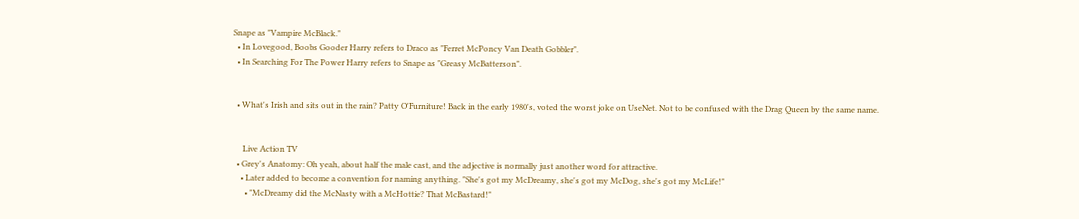Snape as "Vampire McBlack."
  • In Lovegood, Boobs Gooder Harry refers to Draco as "Ferret McPoncy Van Death Gobbler".
  • In Searching For The Power Harry refers to Snape as "Greasy McBatterson".


  • What's Irish and sits out in the rain? Patty O'Furniture! Back in the early 1980's, voted the worst joke on UseNet. Not to be confused with the Drag Queen by the same name.


     Live Action TV
  • Grey's Anatomy: Oh yeah, about half the male cast, and the adjective is normally just another word for attractive.
    • Later added to become a convention for naming anything. "She's got my McDreamy, she's got my McDog, she's got my McLife!"
      • "McDreamy did the McNasty with a McHottie? That McBastard!"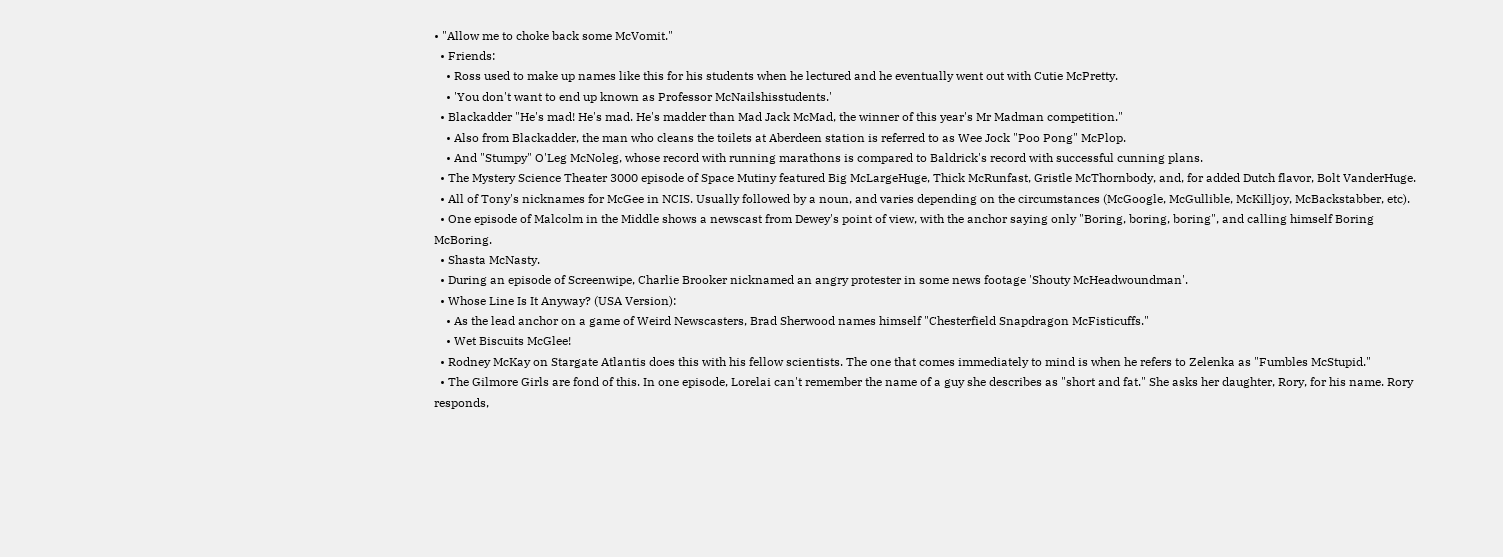• "Allow me to choke back some McVomit."
  • Friends:
    • Ross used to make up names like this for his students when he lectured and he eventually went out with Cutie McPretty.
    • 'You don't want to end up known as Professor McNailshisstudents.'
  • Blackadder "He's mad! He's mad. He's madder than Mad Jack McMad, the winner of this year's Mr Madman competition."
    • Also from Blackadder, the man who cleans the toilets at Aberdeen station is referred to as Wee Jock "Poo Pong" McPlop.
    • And "Stumpy" O'Leg McNoleg, whose record with running marathons is compared to Baldrick's record with successful cunning plans.
  • The Mystery Science Theater 3000 episode of Space Mutiny featured Big McLargeHuge, Thick McRunfast, Gristle McThornbody, and, for added Dutch flavor, Bolt VanderHuge.
  • All of Tony's nicknames for McGee in NCIS. Usually followed by a noun, and varies depending on the circumstances (McGoogle, McGullible, McKilljoy, McBackstabber, etc).
  • One episode of Malcolm in the Middle shows a newscast from Dewey's point of view, with the anchor saying only "Boring, boring, boring", and calling himself Boring McBoring.
  • Shasta McNasty.
  • During an episode of Screenwipe, Charlie Brooker nicknamed an angry protester in some news footage 'Shouty McHeadwoundman'.
  • Whose Line Is It Anyway? (USA Version):
    • As the lead anchor on a game of Weird Newscasters, Brad Sherwood names himself "Chesterfield Snapdragon McFisticuffs."
    • Wet Biscuits McGlee!
  • Rodney McKay on Stargate Atlantis does this with his fellow scientists. The one that comes immediately to mind is when he refers to Zelenka as "Fumbles McStupid."
  • The Gilmore Girls are fond of this. In one episode, Lorelai can't remember the name of a guy she describes as "short and fat." She asks her daughter, Rory, for his name. Rory responds,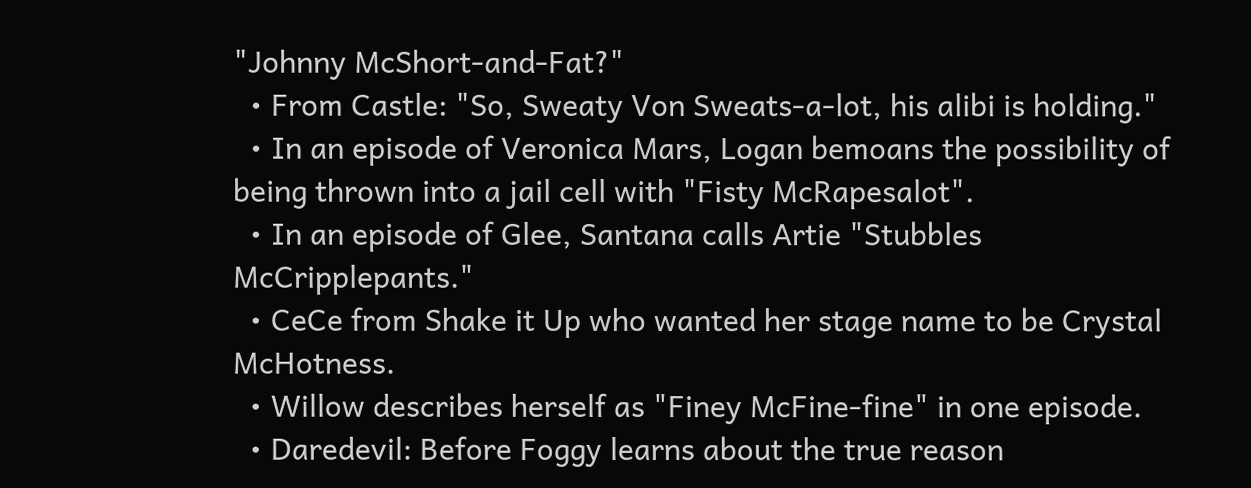"Johnny McShort-and-Fat?"
  • From Castle: "So, Sweaty Von Sweats-a-lot, his alibi is holding."
  • In an episode of Veronica Mars, Logan bemoans the possibility of being thrown into a jail cell with "Fisty McRapesalot".
  • In an episode of Glee, Santana calls Artie "Stubbles McCripplepants."
  • CeCe from Shake it Up who wanted her stage name to be Crystal McHotness.
  • Willow describes herself as "Finey McFine-fine" in one episode.
  • Daredevil: Before Foggy learns about the true reason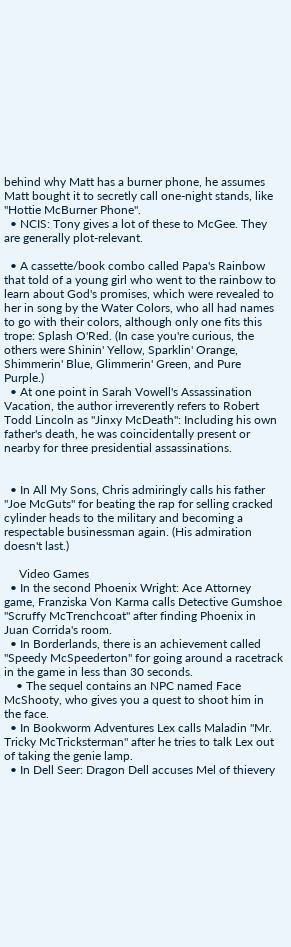behind why Matt has a burner phone, he assumes Matt bought it to secretly call one-night stands, like "Hottie McBurner Phone".
  • NCIS: Tony gives a lot of these to McGee. They are generally plot-relevant.

  • A cassette/book combo called Papa's Rainbow that told of a young girl who went to the rainbow to learn about God's promises, which were revealed to her in song by the Water Colors, who all had names to go with their colors, although only one fits this trope: Splash O'Red. (In case you're curious, the others were Shinin' Yellow, Sparklin' Orange, Shimmerin' Blue, Glimmerin' Green, and Pure Purple.)
  • At one point in Sarah Vowell's Assassination Vacation, the author irreverently refers to Robert Todd Lincoln as "Jinxy McDeath": Including his own father's death, he was coincidentally present or nearby for three presidential assassinations.


  • In All My Sons, Chris admiringly calls his father "Joe McGuts" for beating the rap for selling cracked cylinder heads to the military and becoming a respectable businessman again. (His admiration doesn't last.)

     Video Games
  • In the second Phoenix Wright: Ace Attorney game, Franziska Von Karma calls Detective Gumshoe "Scruffy McTrenchcoat" after finding Phoenix in Juan Corrida's room.
  • In Borderlands, there is an achievement called "Speedy McSpeederton" for going around a racetrack in the game in less than 30 seconds.
    • The sequel contains an NPC named Face McShooty, who gives you a quest to shoot him in the face.
  • In Bookworm Adventures Lex calls Maladin "Mr. Tricky McTricksterman" after he tries to talk Lex out of taking the genie lamp.
  • In Dell Seer: Dragon Dell accuses Mel of thievery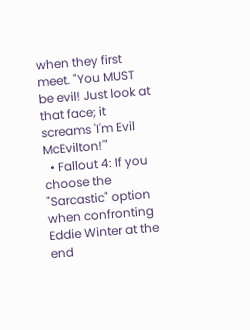when they first meet. "You MUST be evil! Just look at that face; it screams 'I'm Evil McEvilton!'"
  • Fallout 4: If you choose the "Sarcastic" option when confronting Eddie Winter at the end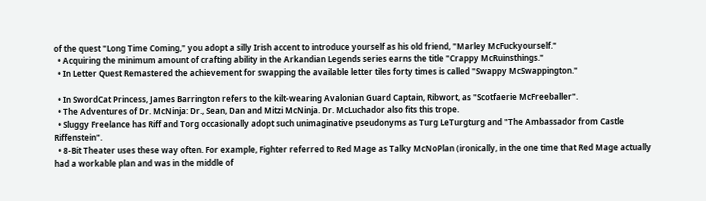of the quest "Long Time Coming," you adopt a silly Irish accent to introduce yourself as his old friend, "Marley McFuckyourself."
  • Acquiring the minimum amount of crafting ability in the Arkandian Legends series earns the title "Crappy McRuinsthings."
  • In Letter Quest Remastered the achievement for swapping the available letter tiles forty times is called "Swappy McSwappington."

  • In SwordCat Princess, James Barrington refers to the kilt-wearing Avalonian Guard Captain, Ribwort, as "Scotfaerie McFreeballer".
  • The Adventures of Dr. McNinja: Dr., Sean, Dan and Mitzi McNinja. Dr. McLuchador also fits this trope.
  • Sluggy Freelance has Riff and Torg occasionally adopt such unimaginative pseudonyms as Turg LeTurgturg and "The Ambassador from Castle Riffenstein".
  • 8-Bit Theater uses these way often. For example, Fighter referred to Red Mage as Talky McNoPlan (ironically, in the one time that Red Mage actually had a workable plan and was in the middle of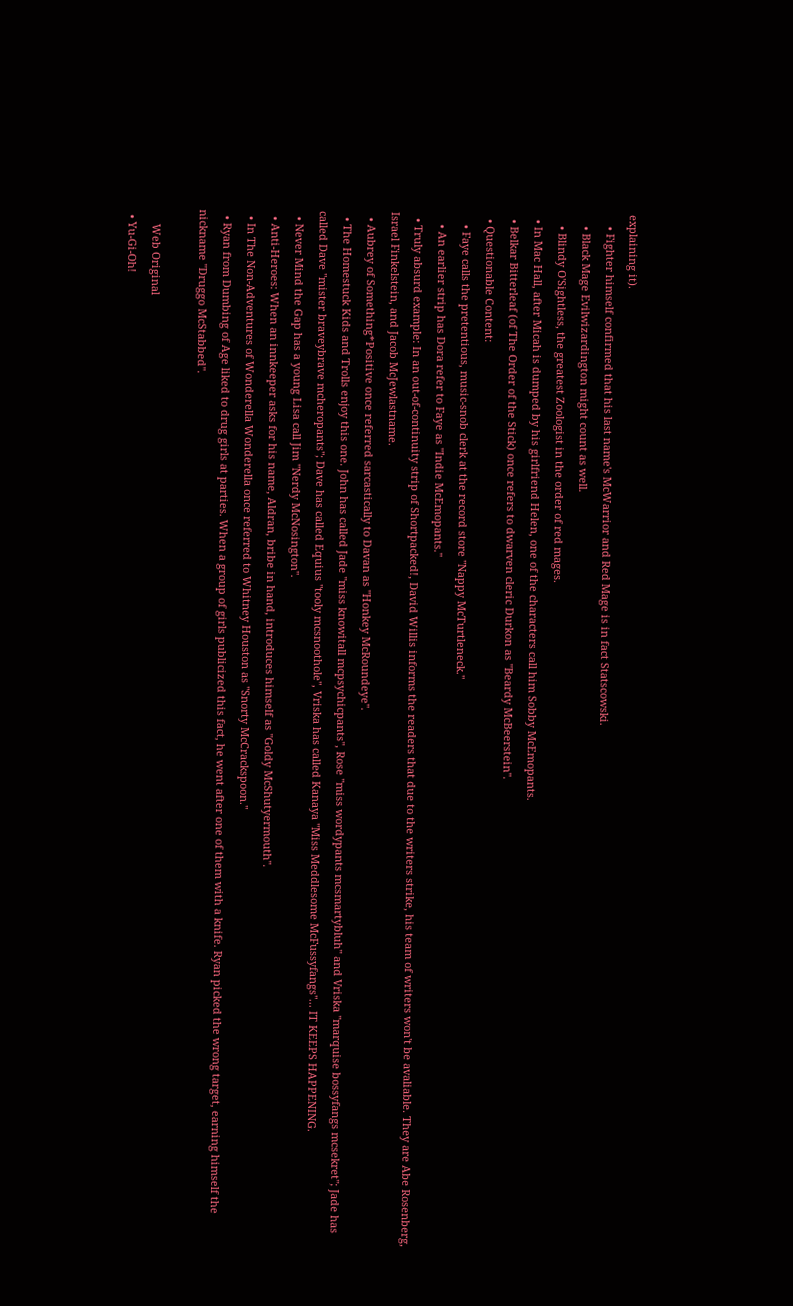explaining it).
    • Fighter himself confirmed that his last name's McWarrior and Red Mage is in fact Statscowski.
    • Black Mage Evilwizardington might count as well.
    • Blindy O'Sightless, the greatest Zoologist in the order of red mages.
  • In Mac Hall, after Micah is dumped by his girlfriend Helen, one of the characters call him Sobby McEmopants.
  • Belkar Bitterleaf (of The Order of the Stick) once refers to dwarven cleric Durkon as "Beardy McBeerstein".
  • Questionable Content:
    • Faye calls the pretentious, music-snob clerk at the record store "Nappy McTurtleneck."
    • An earlier strip has Dora refer to Faye as "Indie McEmopants."
  • Truly absurd example: In an out-of-continuity strip of Shortpacked!, David Willis informs the readers that due to the writers strike, his team of writers won't be avaliable. They are Abe Rosenberg, Israel Finkelstein, and Jacob McJewlastname.
  • Aubrey of Something*Positive once referred sarcastically to Davan as "Honkey McRoundeye".
  • The Homestuck Kids and Trolls enjoy this one. John has called Jade "miss knowitall mcpsychicpants", Rose "miss wordypants mcsmartybluh" and Vriska "marquise bossyfangs mcsekret"; Jade has called Dave "mister braveybrave mcheropants"; Dave has called Equius "tooly mcsnoothole", Vriska has called Kanaya "Miss Meddlesome McFussyfangs"... IT KEEPS HAPPENING.
  • Never Mind the Gap has a young Lisa call Jim "Nerdy McNosington".
  • Anti-Heroes: When an innkeeper asks for his name, Aldran, bribe in hand, introduces himself as "Goldy McShutyermouth".
  • In The Non-Adventures of Wonderella Wonderella once referred to Whitney Houston as "Snorty McCrackspoon."
  • Ryan from Dumbing of Age liked to drug girls at parties. When a group of girls publicized this fact, he went after one of them with a knife. Ryan picked the wrong target, earning himself the nickname "Druggo McStabbed".

     Web Original
  • Yu-Gi-Oh!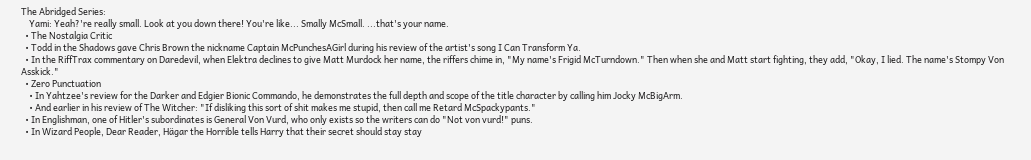The Abridged Series:
    Yami: Yeah?'re really small. Look at you down there! You're like... Smally McSmall. ...that's your name.
  • The Nostalgia Critic
  • Todd in the Shadows gave Chris Brown the nickname Captain McPunchesAGirl during his review of the artist's song I Can Transform Ya.
  • In the RiffTrax commentary on Daredevil, when Elektra declines to give Matt Murdock her name, the riffers chime in, "My name's Frigid McTurndown." Then when she and Matt start fighting, they add, "Okay, I lied. The name's Stompy Von Asskick."
  • Zero Punctuation
    • In Yahtzee's review for the Darker and Edgier Bionic Commando, he demonstrates the full depth and scope of the title character by calling him Jocky McBigArm.
    • And earlier in his review of The Witcher: "If disliking this sort of shit makes me stupid, then call me Retard McSpackypants."
  • In Englishman, one of Hitler's subordinates is General Von Vurd, who only exists so the writers can do "Not von vurd!" puns.
  • In Wizard People, Dear Reader, Hägar the Horrible tells Harry that their secret should stay stay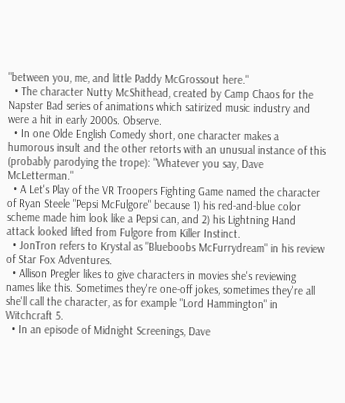"between you, me, and little Paddy McGrossout here."
  • The character Nutty McShithead, created by Camp Chaos for the Napster Bad series of animations which satirized music industry and were a hit in early 2000s. Observe.
  • In one Olde English Comedy short, one character makes a humorous insult and the other retorts with an unusual instance of this (probably parodying the trope): "Whatever you say, Dave McLetterman."
  • A Let's Play of the VR Troopers Fighting Game named the character of Ryan Steele "Pepsi McFulgore" because 1) his red-and-blue color scheme made him look like a Pepsi can, and 2) his Lightning Hand attack looked lifted from Fulgore from Killer Instinct.
  • JonTron refers to Krystal as "Blueboobs McFurrydream" in his review of Star Fox Adventures.
  • Allison Pregler likes to give characters in movies she's reviewing names like this. Sometimes they're one-off jokes, sometimes they're all she'll call the character, as for example "Lord Hammington" in Witchcraft 5.
  • In an episode of Midnight Screenings, Dave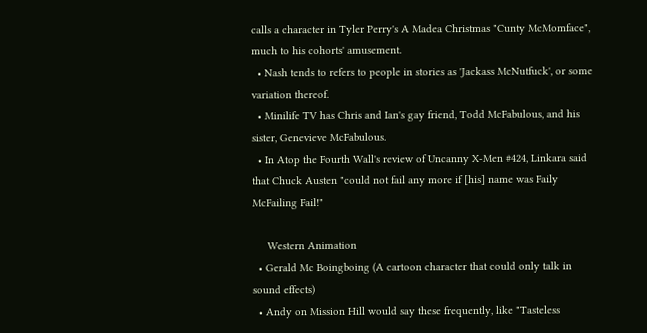calls a character in Tyler Perry's A Madea Christmas "Cunty McMomface", much to his cohorts' amusement.
  • Nash tends to refers to people in stories as 'Jackass McNutfuck', or some variation thereof.
  • Minilife TV has Chris and Ian's gay friend, Todd McFabulous, and his sister, Genevieve McFabulous.
  • In Atop the Fourth Wall's review of Uncanny X-Men #424, Linkara said that Chuck Austen "could not fail any more if [his] name was Faily McFailing Fail!"

     Western Animation
  • Gerald Mc Boingboing (A cartoon character that could only talk in sound effects)
  • Andy on Mission Hill would say these frequently, like "Tasteless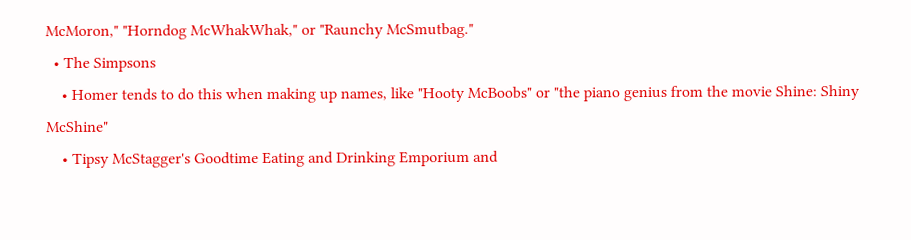McMoron," "Horndog McWhakWhak," or "Raunchy McSmutbag."
  • The Simpsons
    • Homer tends to do this when making up names, like "Hooty McBoobs" or "the piano genius from the movie Shine: Shiny McShine"
    • Tipsy McStagger's Goodtime Eating and Drinking Emporium and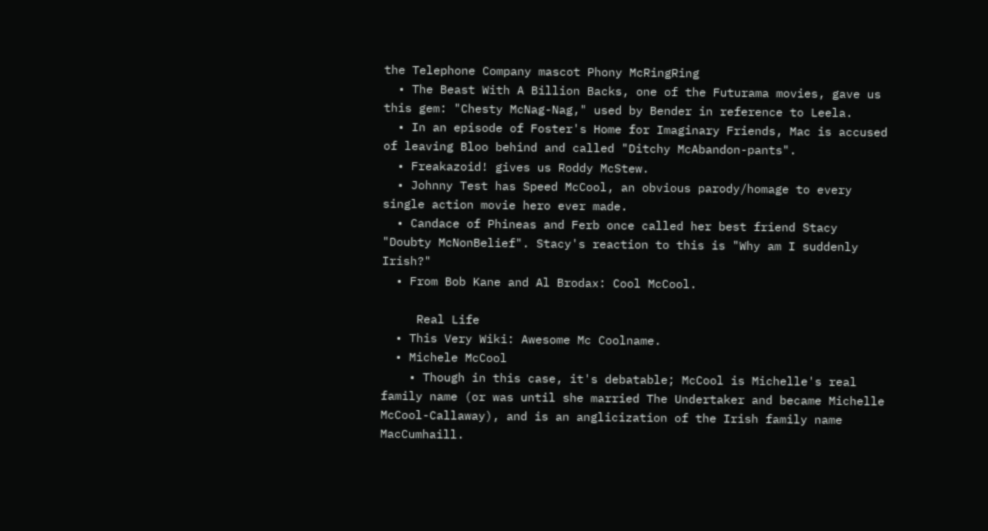the Telephone Company mascot Phony McRingRing
  • The Beast With A Billion Backs, one of the Futurama movies, gave us this gem: "Chesty McNag-Nag," used by Bender in reference to Leela.
  • In an episode of Foster's Home for Imaginary Friends, Mac is accused of leaving Bloo behind and called "Ditchy McAbandon-pants".
  • Freakazoid! gives us Roddy McStew.
  • Johnny Test has Speed McCool, an obvious parody/homage to every single action movie hero ever made.
  • Candace of Phineas and Ferb once called her best friend Stacy "Doubty McNonBelief". Stacy's reaction to this is "Why am I suddenly Irish?"
  • From Bob Kane and Al Brodax: Cool McCool.

     Real Life
  • This Very Wiki: Awesome Mc Coolname.
  • Michele McCool
    • Though in this case, it's debatable; McCool is Michelle's real family name (or was until she married The Undertaker and became Michelle McCool-Callaway), and is an anglicization of the Irish family name MacCumhaill.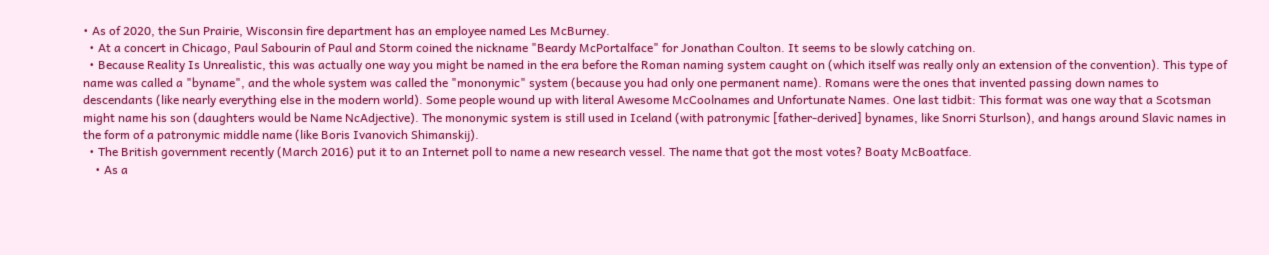• As of 2020, the Sun Prairie, Wisconsin fire department has an employee named Les McBurney.
  • At a concert in Chicago, Paul Sabourin of Paul and Storm coined the nickname "Beardy McPortalface" for Jonathan Coulton. It seems to be slowly catching on.
  • Because Reality Is Unrealistic, this was actually one way you might be named in the era before the Roman naming system caught on (which itself was really only an extension of the convention). This type of name was called a "byname", and the whole system was called the "mononymic" system (because you had only one permanent name). Romans were the ones that invented passing down names to descendants (like nearly everything else in the modern world). Some people wound up with literal Awesome McCoolnames and Unfortunate Names. One last tidbit: This format was one way that a Scotsman might name his son (daughters would be Name NcAdjective). The mononymic system is still used in Iceland (with patronymic [father-derived] bynames, like Snorri Sturlson), and hangs around Slavic names in the form of a patronymic middle name (like Boris Ivanovich Shimanskij).
  • The British government recently (March 2016) put it to an Internet poll to name a new research vessel. The name that got the most votes? Boaty McBoatface.
    • As a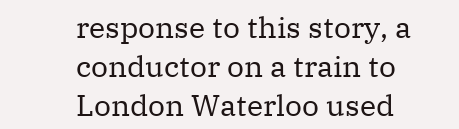response to this story, a conductor on a train to London Waterloo used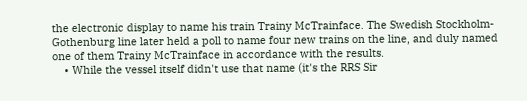the electronic display to name his train Trainy McTrainface. The Swedish Stockholm-Gothenburg line later held a poll to name four new trains on the line, and duly named one of them Trainy McTrainface in accordance with the results.
    • While the vessel itself didn't use that name (it's the RRS Sir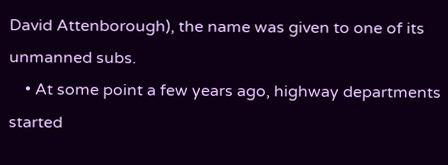David Attenborough), the name was given to one of its unmanned subs.
    • At some point a few years ago, highway departments started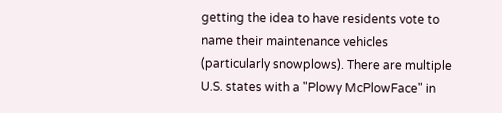getting the idea to have residents vote to name their maintenance vehicles (particularly snowplows). There are multiple U.S. states with a "Plowy McPlowFace" in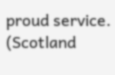proud service. (Scotland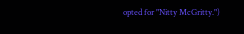opted for "Nitty McGritty.")